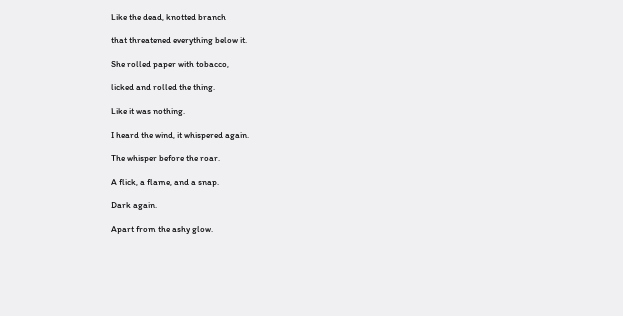Like the dead, knotted branch

that threatened everything below it.

She rolled paper with tobacco,

licked and rolled the thing.

Like it was nothing.

I heard the wind, it whispered again.

The whisper before the roar.

A flick, a flame, and a snap.

Dark again.

Apart from the ashy glow.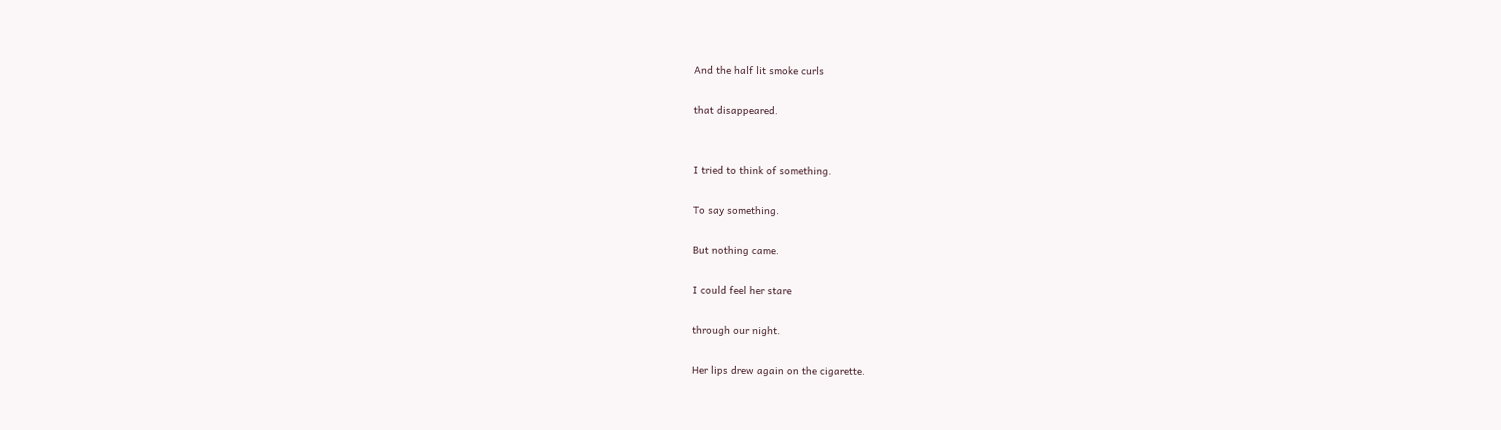And the half lit smoke curls

that disappeared.


I tried to think of something.

To say something.

But nothing came.

I could feel her stare

through our night.

Her lips drew again on the cigarette.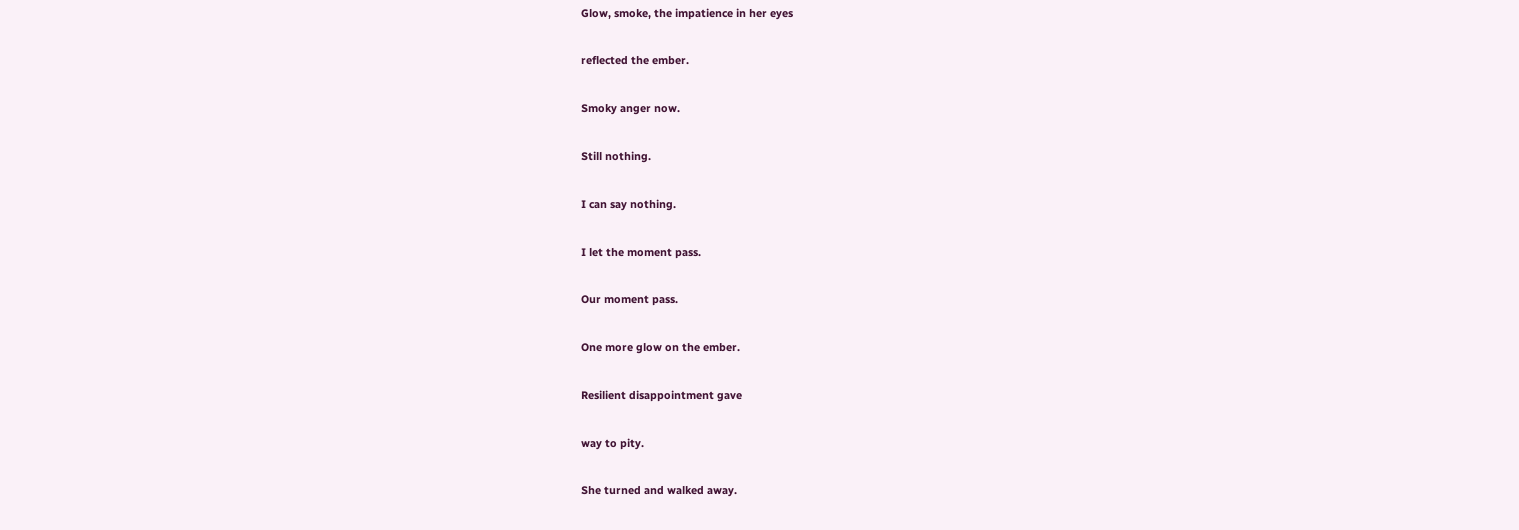Glow, smoke, the impatience in her eyes

reflected the ember.

Smoky anger now.

Still nothing.

I can say nothing.

I let the moment pass.

Our moment pass.

One more glow on the ember.

Resilient disappointment gave

way to pity.

She turned and walked away.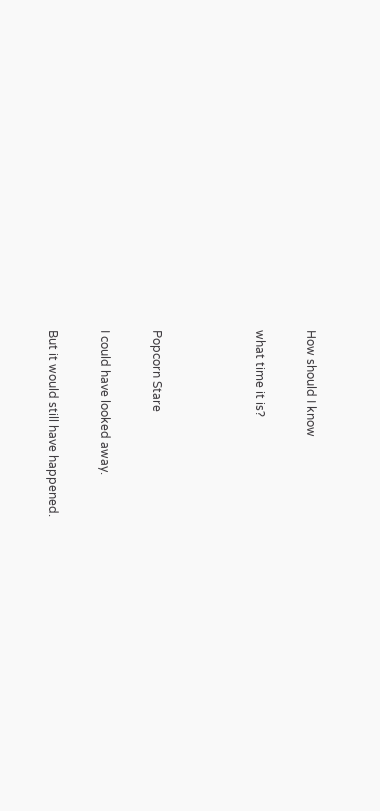How should I know

what time it is?



Popcorn Stare

I could have looked away.

But it would still have happened.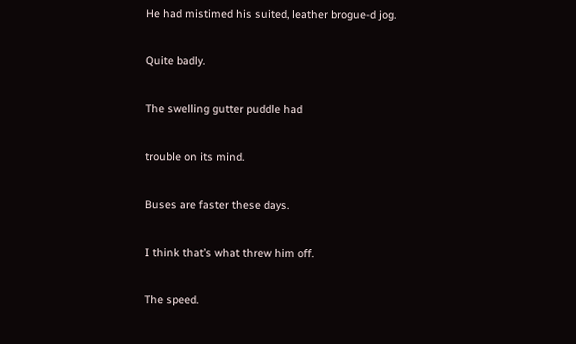He had mistimed his suited, leather brogue-d jog.

Quite badly.

The swelling gutter puddle had

trouble on its mind.

Buses are faster these days.

I think that’s what threw him off.

The speed.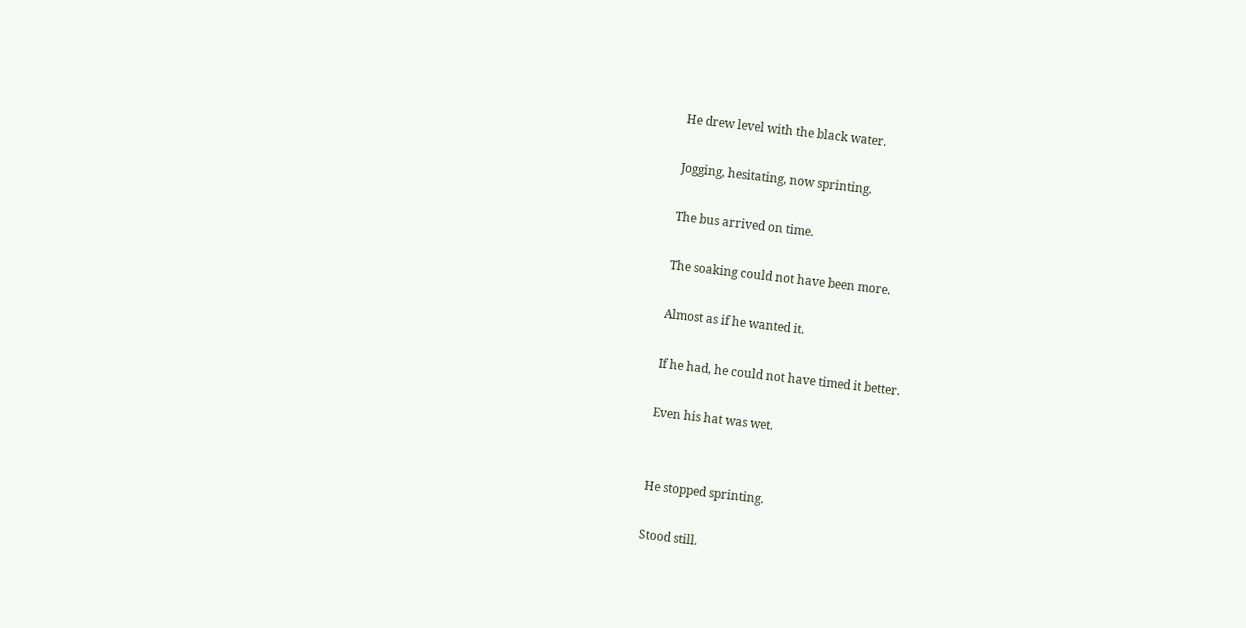He drew level with the black water.

Jogging, hesitating, now sprinting.

The bus arrived on time.

The soaking could not have been more.

Almost as if he wanted it.

If he had, he could not have timed it better.

Even his hat was wet.


He stopped sprinting.

Stood still.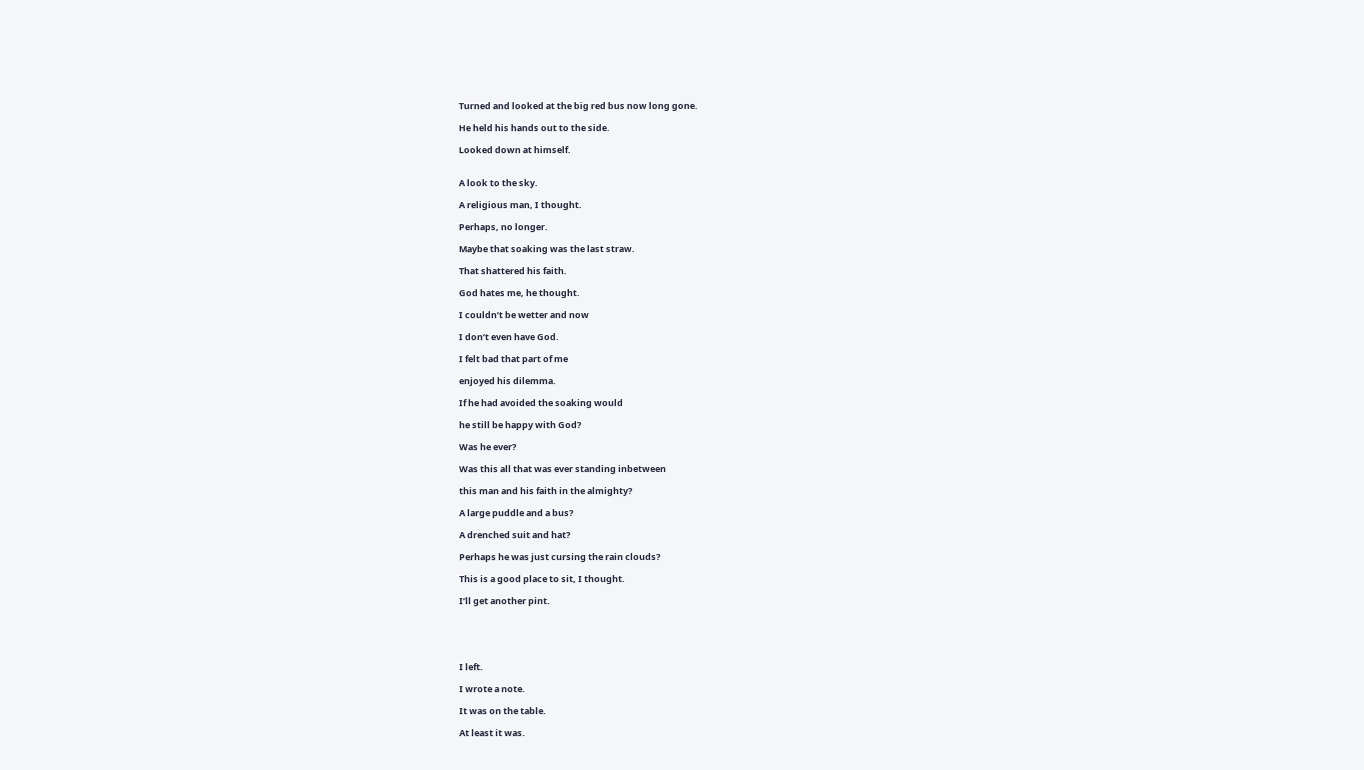Turned and looked at the big red bus now long gone.

He held his hands out to the side.

Looked down at himself.


A look to the sky.

A religious man, I thought.

Perhaps, no longer.

Maybe that soaking was the last straw.

That shattered his faith.

God hates me, he thought.

I couldn’t be wetter and now

I don’t even have God.

I felt bad that part of me

enjoyed his dilemma.

If he had avoided the soaking would

he still be happy with God?

Was he ever?

Was this all that was ever standing inbetween

this man and his faith in the almighty?

A large puddle and a bus?

A drenched suit and hat?

Perhaps he was just cursing the rain clouds?

This is a good place to sit, I thought.

I’ll get another pint.





I left.

I wrote a note.

It was on the table.

At least it was.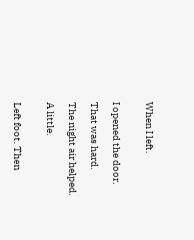When I left.


I opened the door.

That was hard.

The night air helped.

A little.


Left foot. Then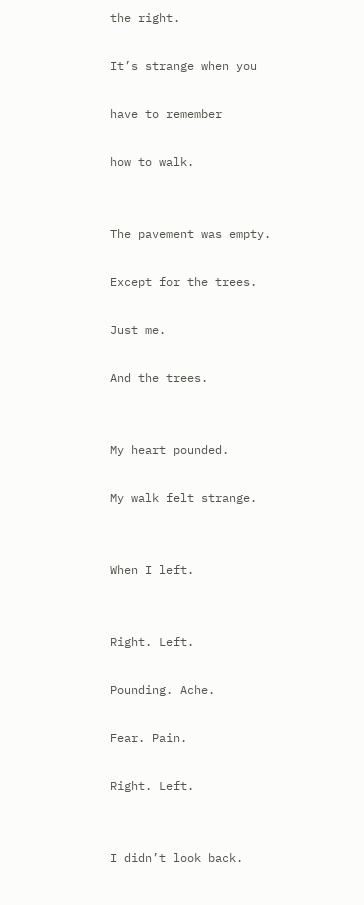the right.

It’s strange when you

have to remember

how to walk.


The pavement was empty.

Except for the trees.

Just me.

And the trees.


My heart pounded.

My walk felt strange.


When I left.


Right. Left.

Pounding. Ache.

Fear. Pain.

Right. Left.


I didn’t look back.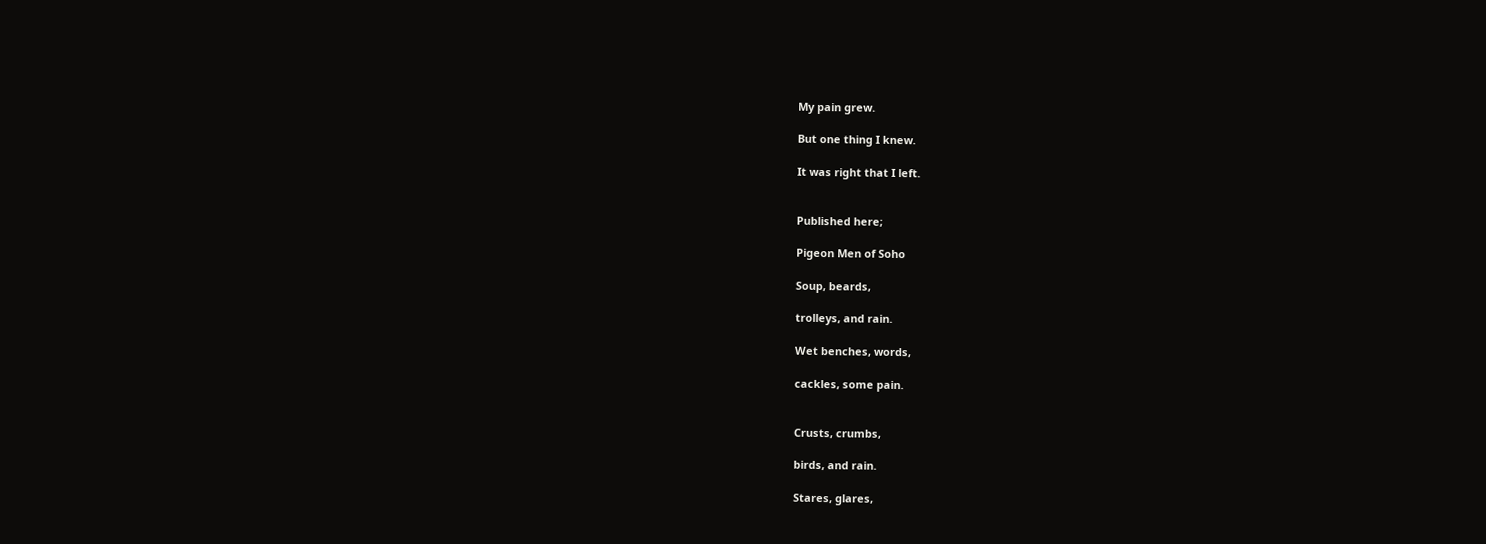My pain grew.

But one thing I knew.

It was right that I left.


Published here;

Pigeon Men of Soho

Soup, beards,

trolleys, and rain.

Wet benches, words,

cackles, some pain.


Crusts, crumbs,

birds, and rain.

Stares, glares,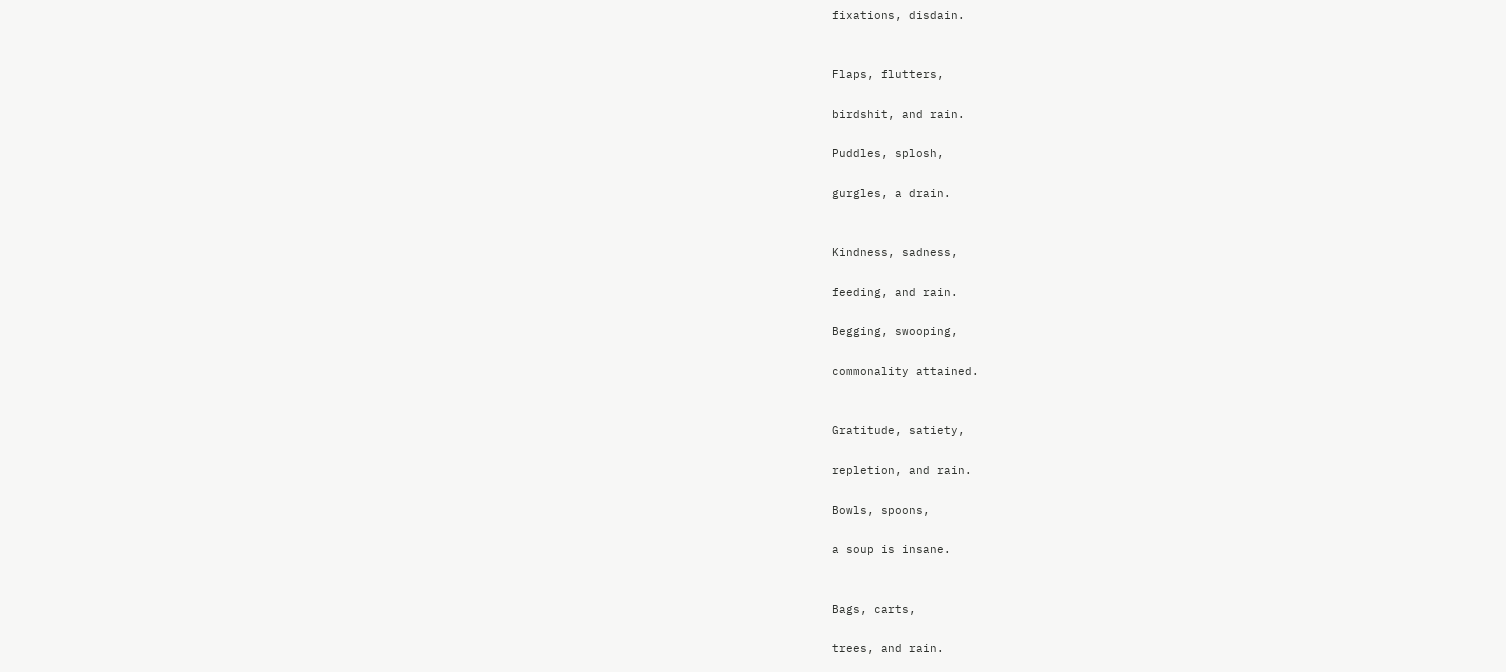fixations, disdain.


Flaps, flutters,

birdshit, and rain.

Puddles, splosh,

gurgles, a drain.


Kindness, sadness,

feeding, and rain.

Begging, swooping,

commonality attained.


Gratitude, satiety,

repletion, and rain.

Bowls, spoons,

a soup is insane.


Bags, carts,

trees, and rain.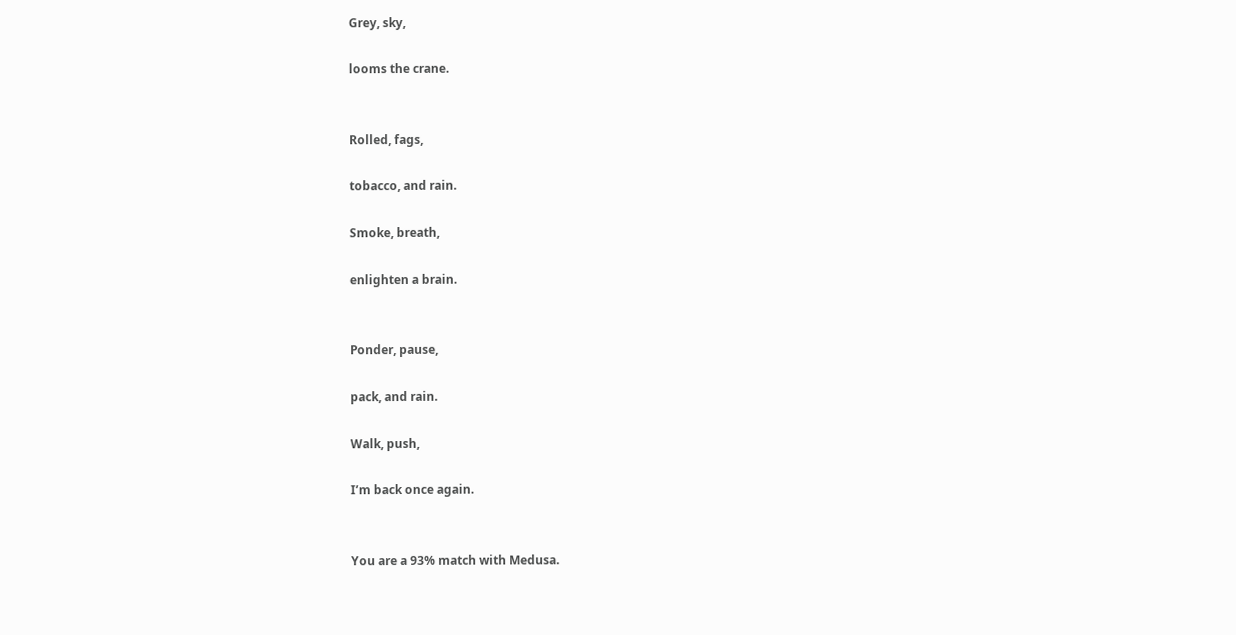Grey, sky,

looms the crane.


Rolled, fags,

tobacco, and rain.

Smoke, breath,

enlighten a brain.


Ponder, pause,

pack, and rain.

Walk, push,

I’m back once again.


You are a 93% match with Medusa.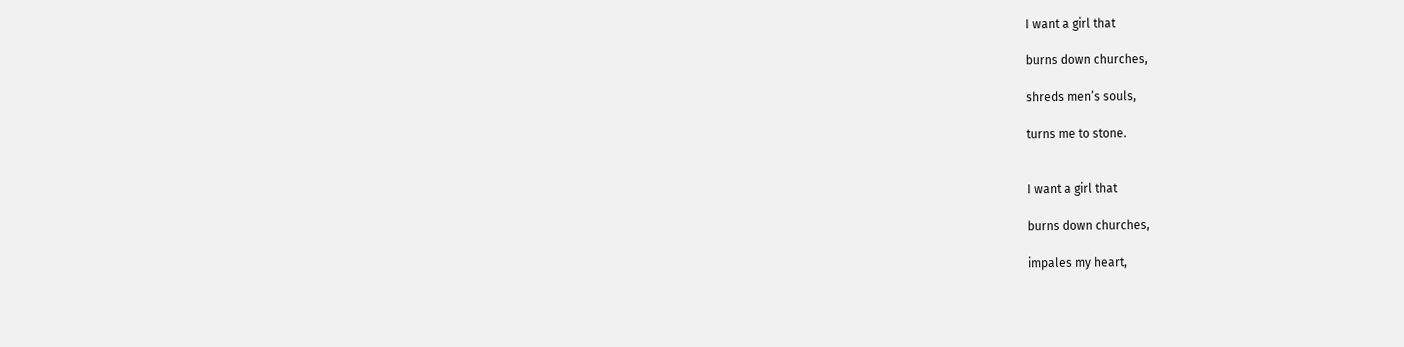I want a girl that

burns down churches,

shreds men’s souls,

turns me to stone.


I want a girl that

burns down churches,

impales my heart,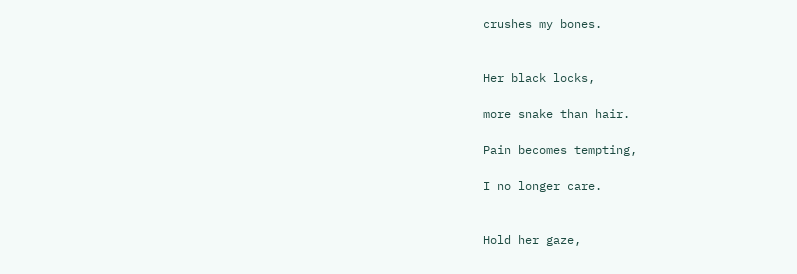crushes my bones.


Her black locks,

more snake than hair.

Pain becomes tempting,

I no longer care.


Hold her gaze,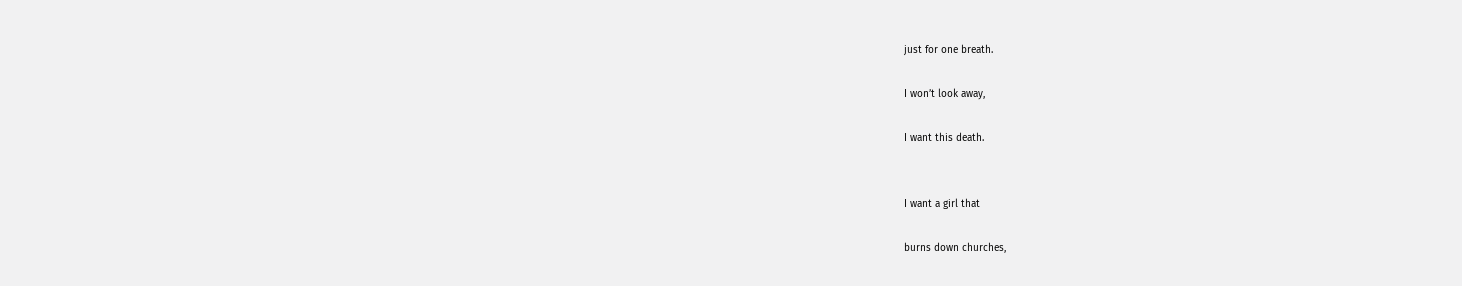just for one breath.

I won’t look away,

I want this death.


I want a girl that

burns down churches,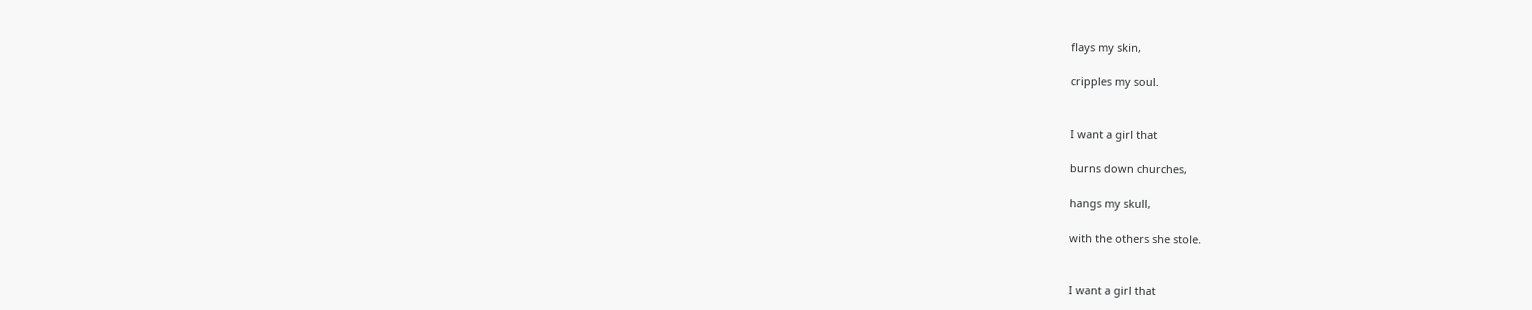flays my skin,

cripples my soul.


I want a girl that

burns down churches,

hangs my skull,

with the others she stole.


I want a girl that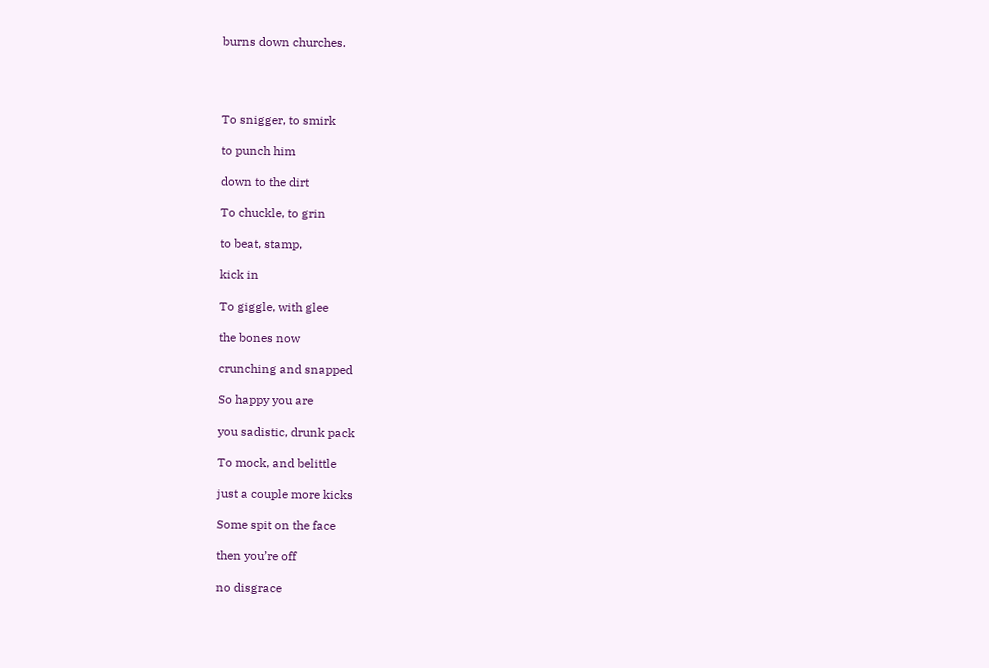burns down churches.




To snigger, to smirk

to punch him

down to the dirt

To chuckle, to grin

to beat, stamp,

kick in

To giggle, with glee

the bones now

crunching and snapped

So happy you are

you sadistic, drunk pack

To mock, and belittle

just a couple more kicks

Some spit on the face

then you’re off

no disgrace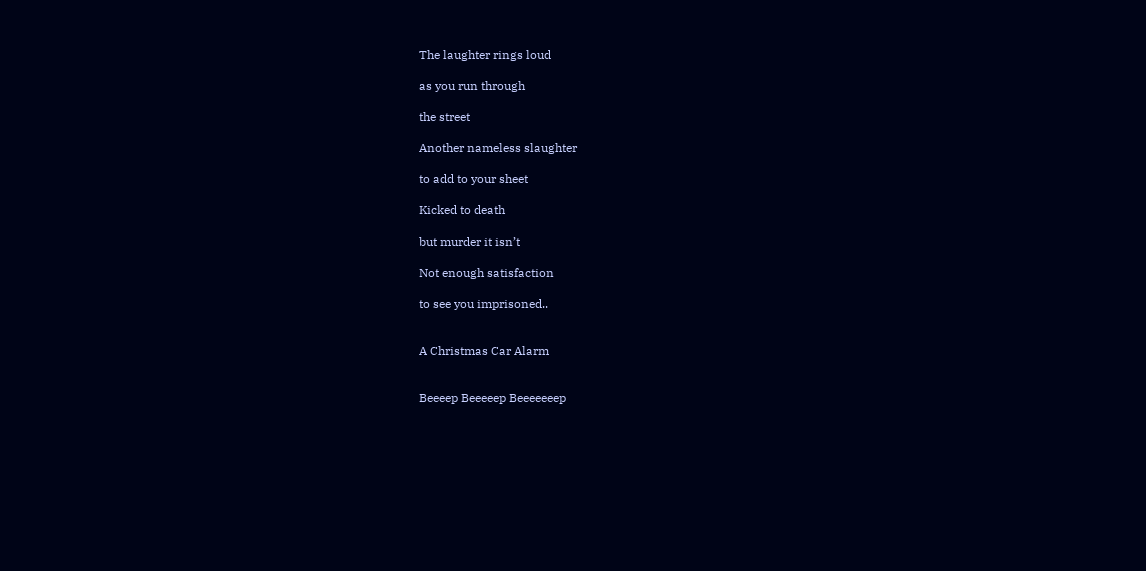The laughter rings loud

as you run through

the street

Another nameless slaughter

to add to your sheet

Kicked to death

but murder it isn’t

Not enough satisfaction

to see you imprisoned..


A Christmas Car Alarm


Beeeep Beeeeep Beeeeeeep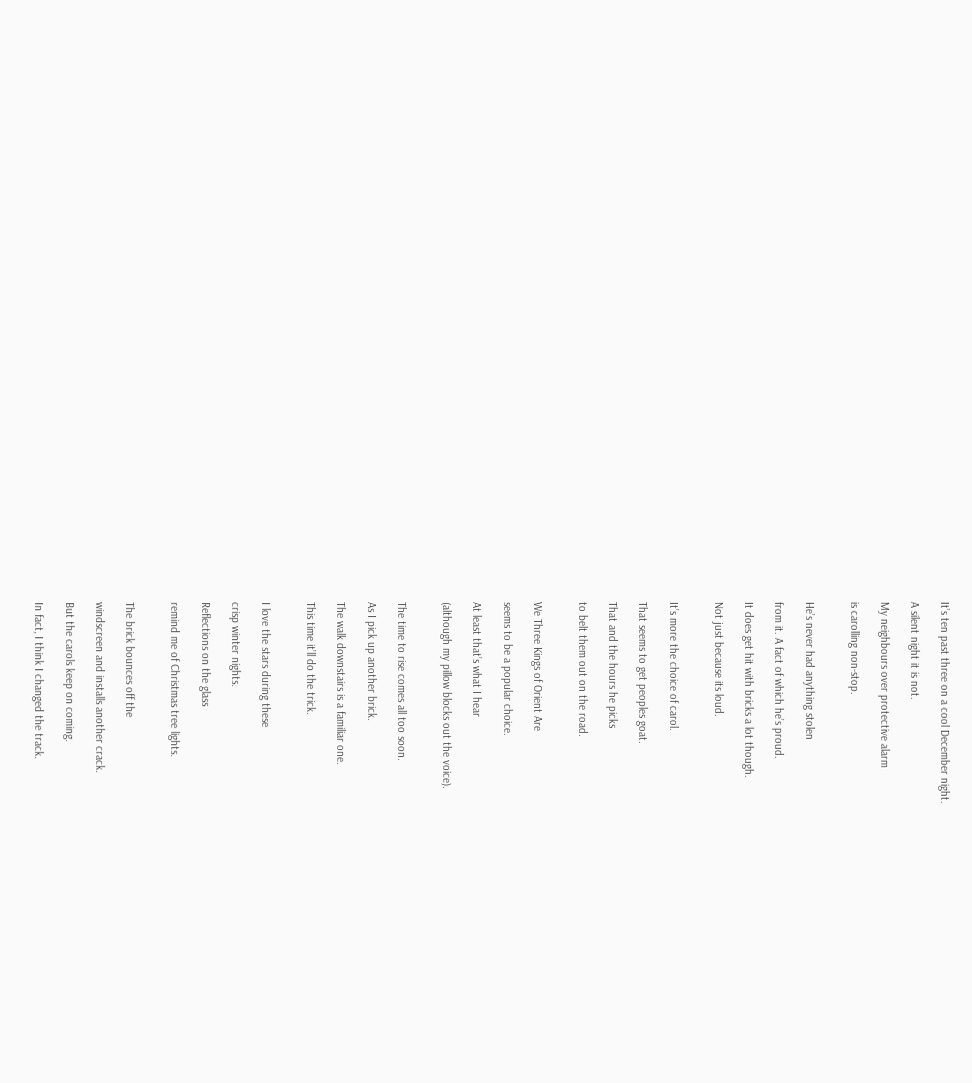It’s ten past three on a cool December night.

A silent night it is not.

My neighbours over protective alarm

is carolling non-stop.


He’s never had anything stolen

from it. A fact of which he’s proud.

It does get hit with bricks a lot though.

Not just because its loud.


It’s more the choice of carol.

That seems to get peoples goat.

That and the hours he picks

to belt them out on the road.


We Three Kings of Orient Are

seems to be a popular choice.

At least that’s what I hear

(although my pillow blocks out the voice).


The time to rise comes all too soon.

As I pick up another brick.

The walk downstairs is a familiar one.

This time it’ll do the trick.


I love the stars during these

crisp winter nights.

Reflections on the glass

remind me of Christmas tree lights.


The brick bounces off the

windscreen and installs another crack.

But the carols keep on coming.

In fact, I think I changed the track.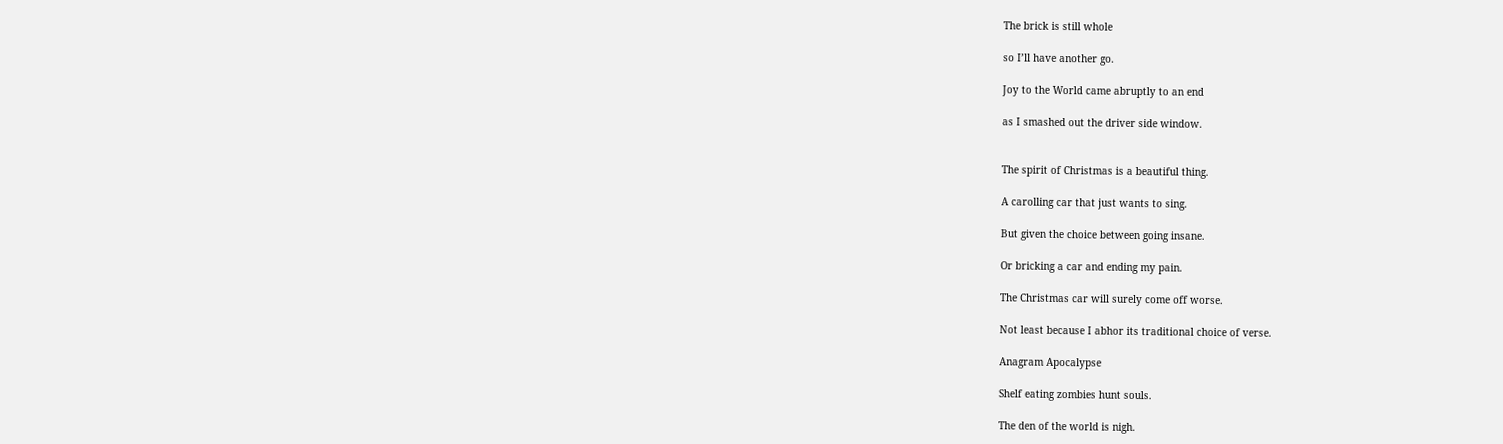The brick is still whole

so I’ll have another go.

Joy to the World came abruptly to an end

as I smashed out the driver side window.


The spirit of Christmas is a beautiful thing.

A carolling car that just wants to sing.

But given the choice between going insane.

Or bricking a car and ending my pain.

The Christmas car will surely come off worse.

Not least because I abhor its traditional choice of verse.

Anagram Apocalypse

Shelf eating zombies hunt souls.

The den of the world is nigh.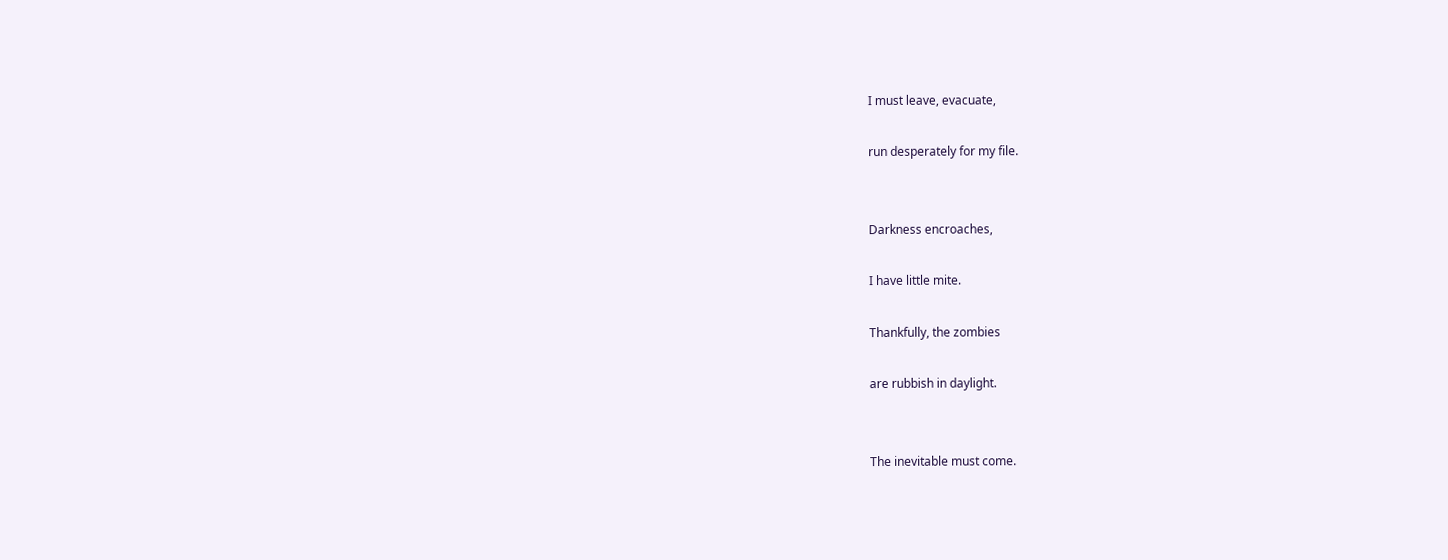I must leave, evacuate,

run desperately for my file.


Darkness encroaches,

I have little mite.

Thankfully, the zombies

are rubbish in daylight.


The inevitable must come.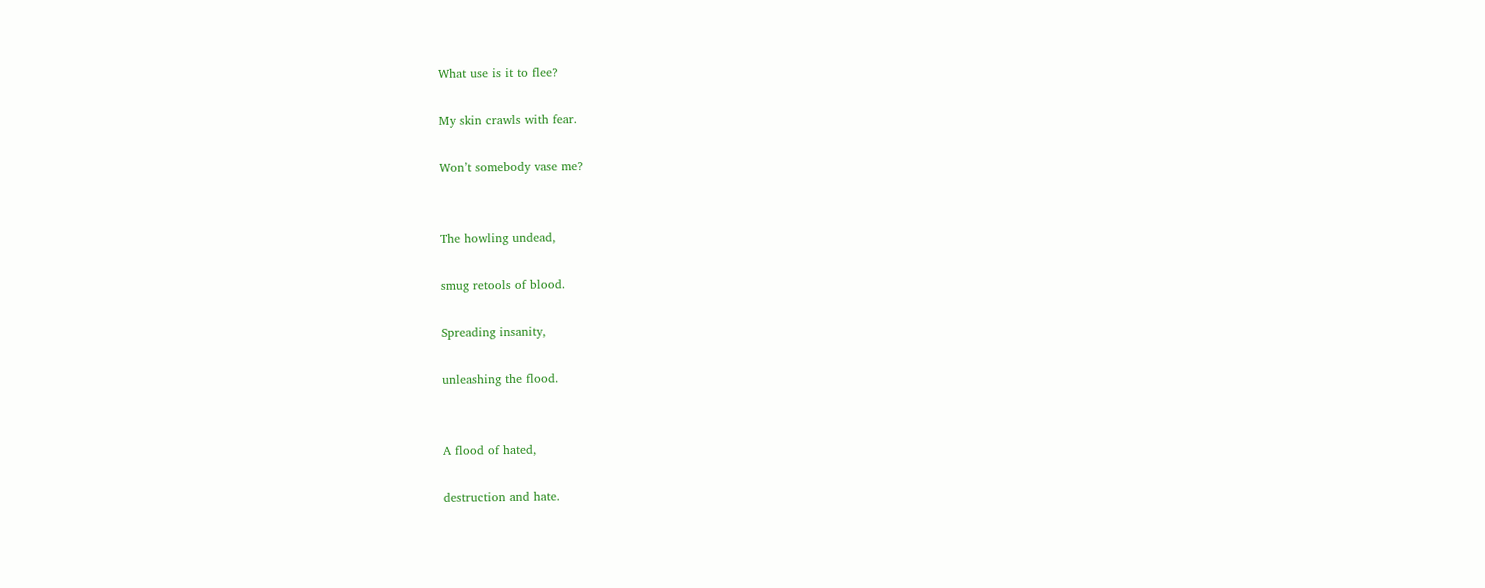What use is it to flee?

My skin crawls with fear.

Won’t somebody vase me?


The howling undead,

smug retools of blood.

Spreading insanity,

unleashing the flood.


A flood of hated,

destruction and hate.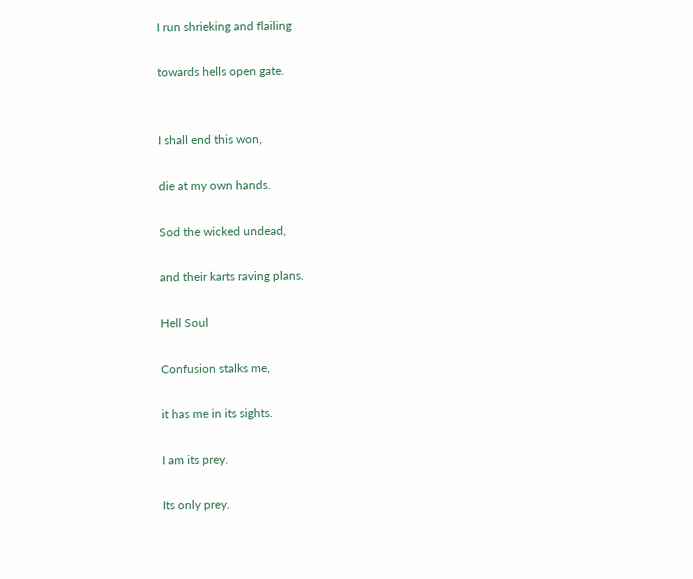I run shrieking and flailing

towards hells open gate.


I shall end this won,

die at my own hands.

Sod the wicked undead,

and their karts raving plans.

Hell Soul

Confusion stalks me,

it has me in its sights.

I am its prey.

Its only prey.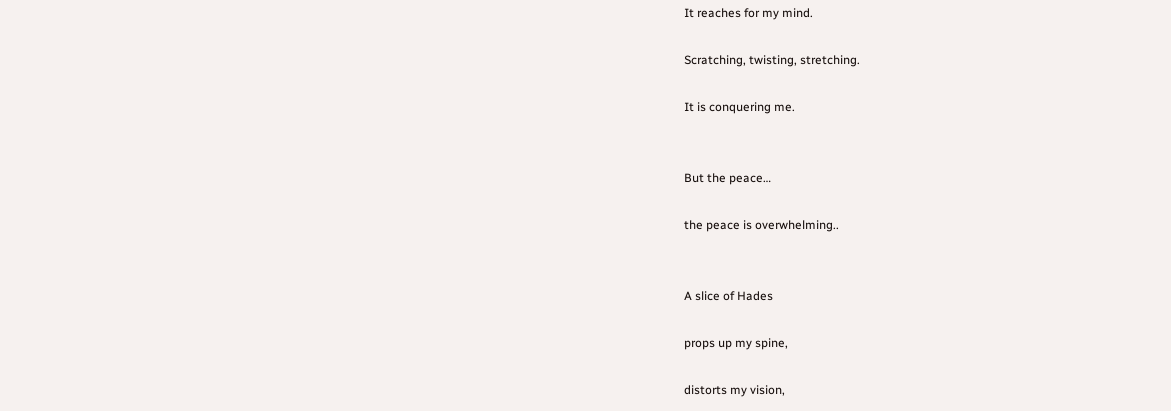It reaches for my mind.

Scratching, twisting, stretching.

It is conquering me.


But the peace…

the peace is overwhelming..


A slice of Hades

props up my spine,

distorts my vision,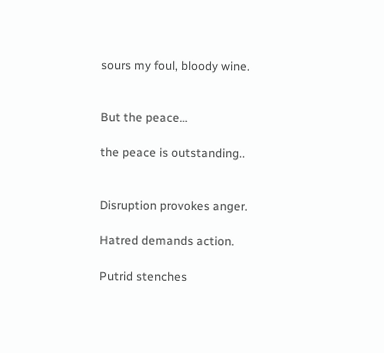sours my foul, bloody wine.


But the peace…

the peace is outstanding..


Disruption provokes anger.

Hatred demands action.

Putrid stenches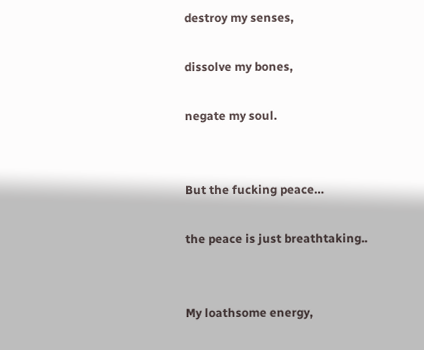destroy my senses,

dissolve my bones,

negate my soul.


But the fucking peace…

the peace is just breathtaking..


My loathsome energy,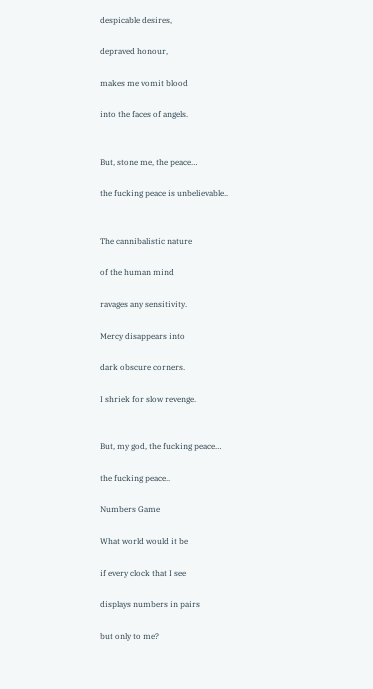despicable desires,

depraved honour,

makes me vomit blood

into the faces of angels.


But, stone me, the peace…

the fucking peace is unbelievable..


The cannibalistic nature

of the human mind

ravages any sensitivity.

Mercy disappears into

dark obscure corners.

I shriek for slow revenge.


But, my god, the fucking peace…

the fucking peace..

Numbers Game

What world would it be

if every clock that I see

displays numbers in pairs

but only to me?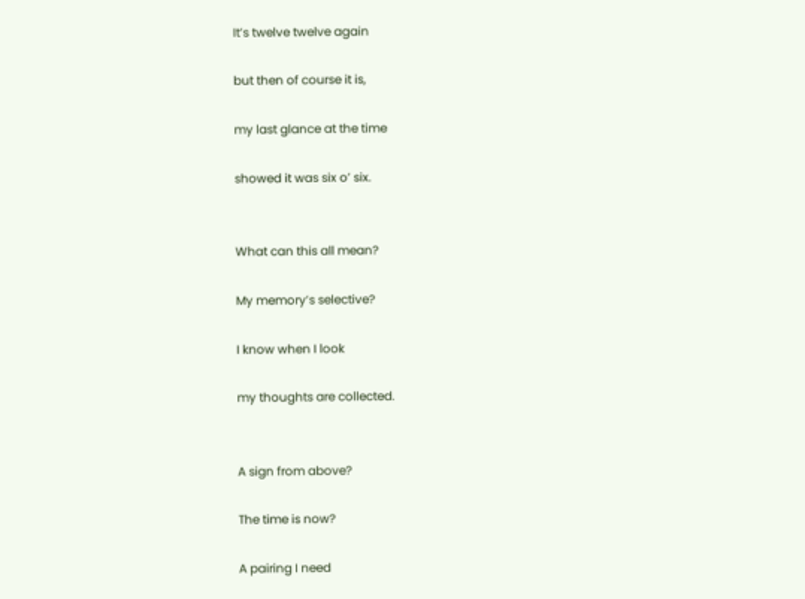It’s twelve twelve again

but then of course it is,

my last glance at the time

showed it was six o’ six.


What can this all mean?

My memory’s selective?

I know when I look

my thoughts are collected.


A sign from above?

The time is now?

A pairing I need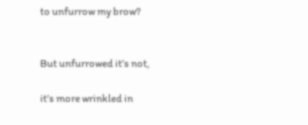to unfurrow my brow?


But unfurrowed it’s not,

it’s more wrinkled in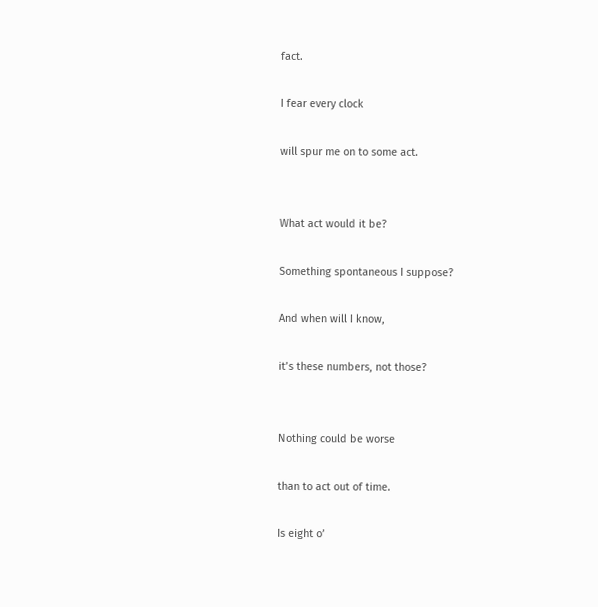fact.

I fear every clock

will spur me on to some act.


What act would it be?

Something spontaneous I suppose?

And when will I know,

it’s these numbers, not those?


Nothing could be worse

than to act out of time.

Is eight o’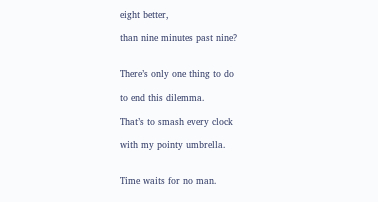eight better,

than nine minutes past nine?


There’s only one thing to do

to end this dilemma.

That’s to smash every clock

with my pointy umbrella.


Time waits for no man.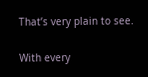That’s very plain to see.

With every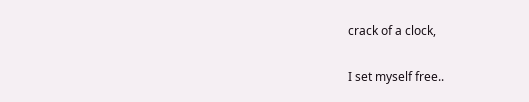crack of a clock,

I set myself free..